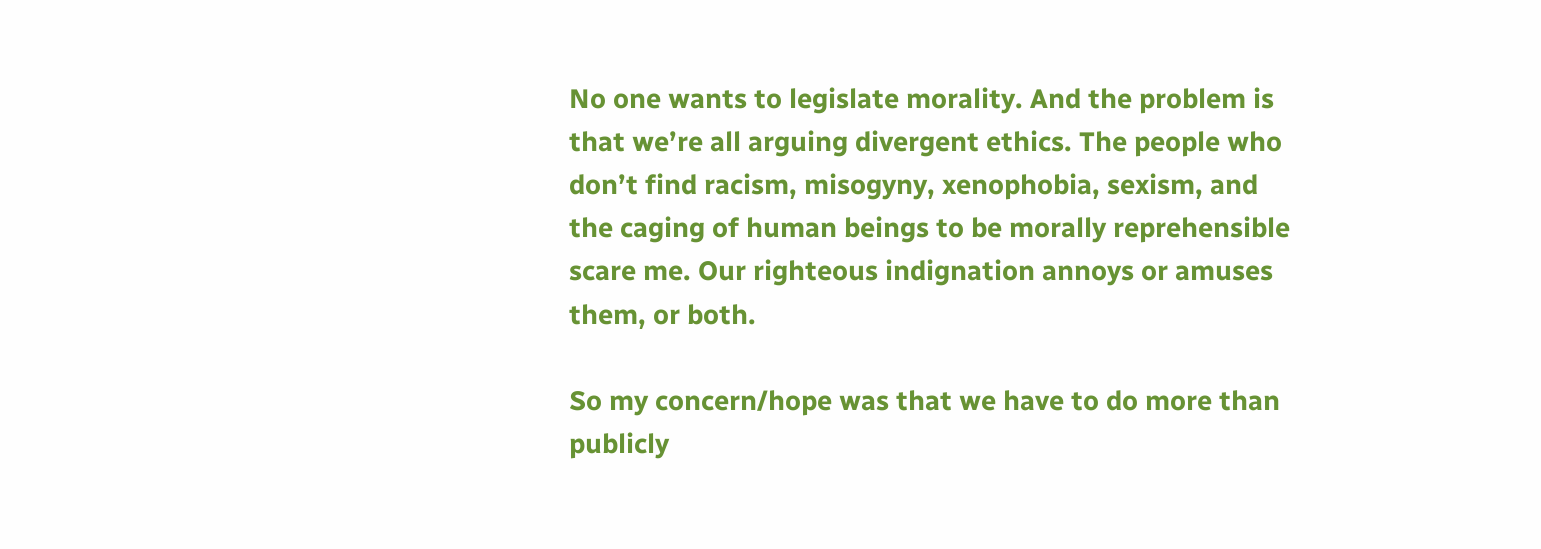No one wants to legislate morality. And the problem is that we’re all arguing divergent ethics. The people who don’t find racism, misogyny, xenophobia, sexism, and the caging of human beings to be morally reprehensible scare me. Our righteous indignation annoys or amuses them, or both.

So my concern/hope was that we have to do more than publicly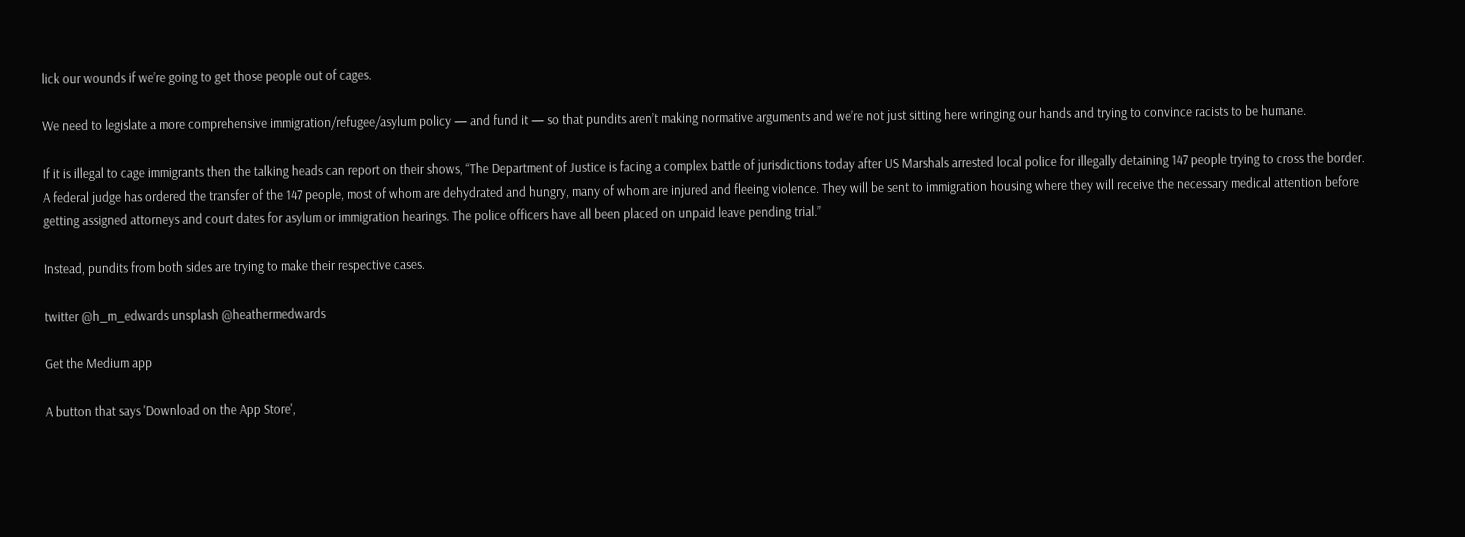lick our wounds if we’re going to get those people out of cages.

We need to legislate a more comprehensive immigration/refugee/asylum policy — and fund it — so that pundits aren’t making normative arguments and we’re not just sitting here wringing our hands and trying to convince racists to be humane.

If it is illegal to cage immigrants then the talking heads can report on their shows, “The Department of Justice is facing a complex battle of jurisdictions today after US Marshals arrested local police for illegally detaining 147 people trying to cross the border. A federal judge has ordered the transfer of the 147 people, most of whom are dehydrated and hungry, many of whom are injured and fleeing violence. They will be sent to immigration housing where they will receive the necessary medical attention before getting assigned attorneys and court dates for asylum or immigration hearings. The police officers have all been placed on unpaid leave pending trial.”

Instead, pundits from both sides are trying to make their respective cases.

twitter @h_m_edwards unsplash @heathermedwards

Get the Medium app

A button that says 'Download on the App Store',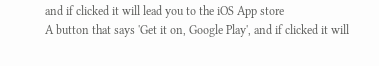and if clicked it will lead you to the iOS App store
A button that says 'Get it on, Google Play', and if clicked it will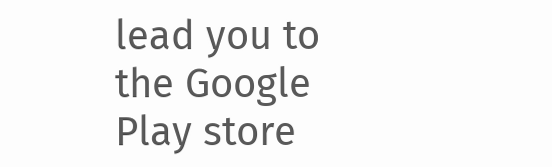lead you to the Google Play store